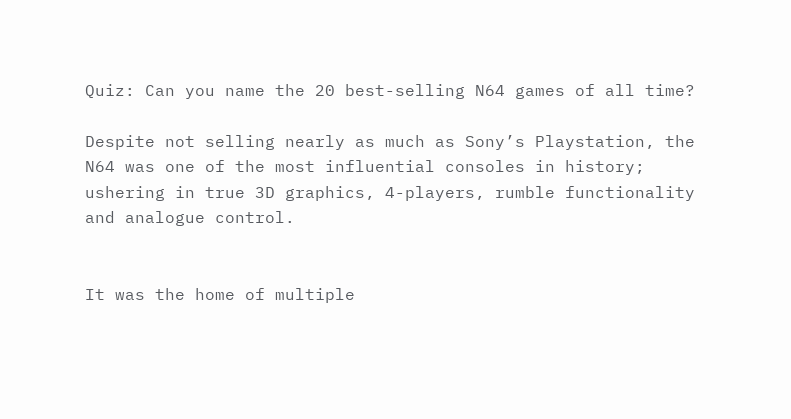Quiz: Can you name the 20 best-selling N64 games of all time?

Despite not selling nearly as much as Sony’s Playstation, the N64 was one of the most influential consoles in history; ushering in true 3D graphics, 4-players, rumble functionality and analogue control.


It was the home of multiple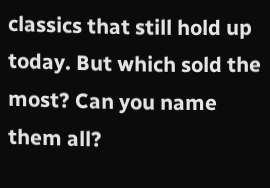classics that still hold up today. But which sold the most? Can you name them all?